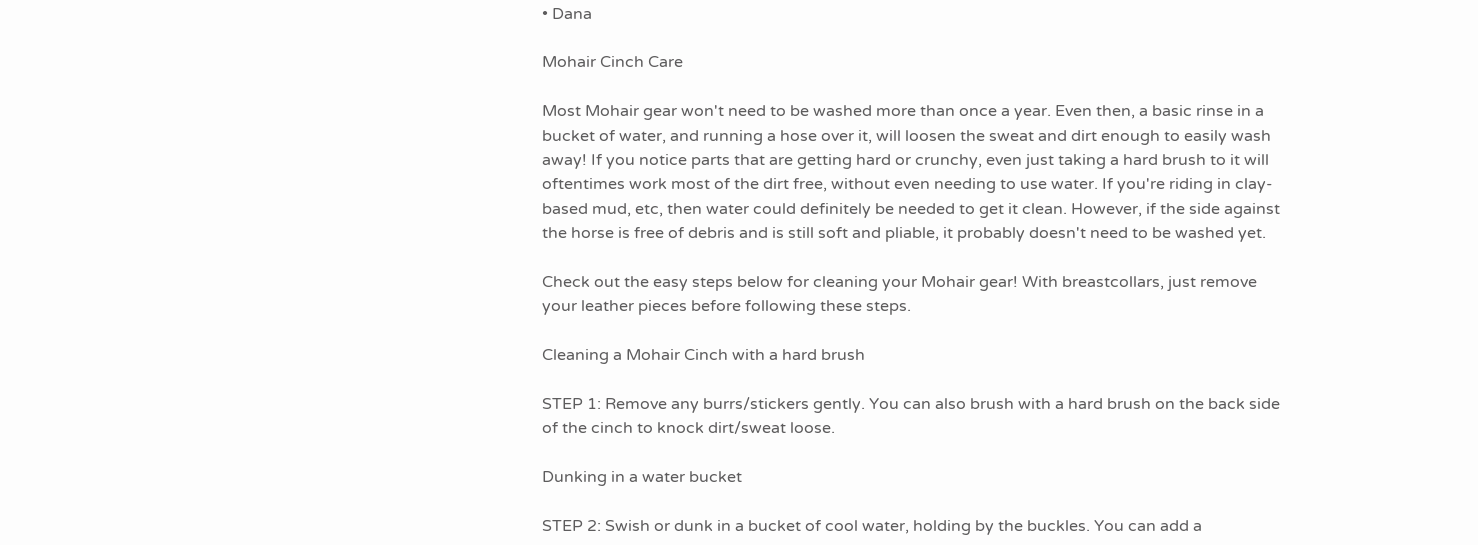• Dana

Mohair Cinch Care

Most Mohair gear won't need to be washed more than once a year. Even then, a basic rinse in a bucket of water, and running a hose over it, will loosen the sweat and dirt enough to easily wash away! If you notice parts that are getting hard or crunchy, even just taking a hard brush to it will oftentimes work most of the dirt free, without even needing to use water. If you're riding in clay-based mud, etc, then water could definitely be needed to get it clean. However, if the side against the horse is free of debris and is still soft and pliable, it probably doesn't need to be washed yet.

Check out the easy steps below for cleaning your Mohair gear! With breastcollars, just remove your leather pieces before following these steps.

Cleaning a Mohair Cinch with a hard brush

STEP 1: Remove any burrs/stickers gently. You can also brush with a hard brush on the back side of the cinch to knock dirt/sweat loose.

Dunking in a water bucket

STEP 2: Swish or dunk in a bucket of cool water, holding by the buckles. You can add a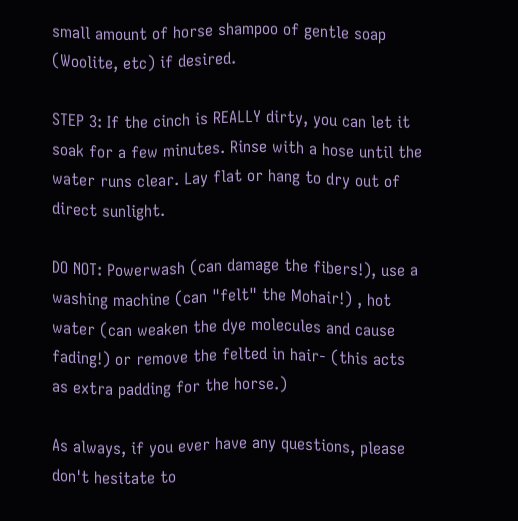small amount of horse shampoo of gentle soap (Woolite, etc) if desired.

STEP 3: If the cinch is REALLY dirty, you can let it soak for a few minutes. Rinse with a hose until the water runs clear. Lay flat or hang to dry out of direct sunlight.

DO NOT: Powerwash (can damage the fibers!), use a washing machine (can "felt" the Mohair!) , hot water (can weaken the dye molecules and cause fading!) or remove the felted in hair- (this acts as extra padding for the horse.)

As always, if you ever have any questions, please don't hesitate to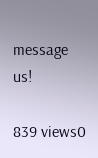message us!

839 views0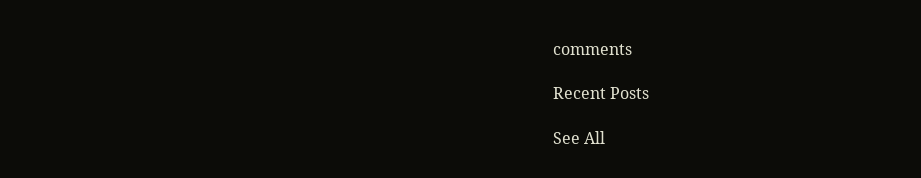comments

Recent Posts

See All